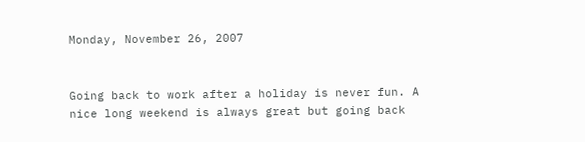Monday, November 26, 2007


Going back to work after a holiday is never fun. A nice long weekend is always great but going back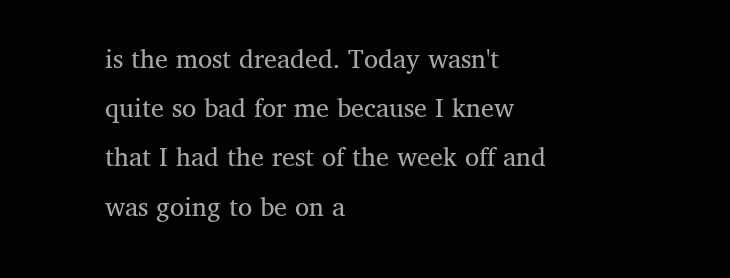is the most dreaded. Today wasn't quite so bad for me because I knew that I had the rest of the week off and was going to be on a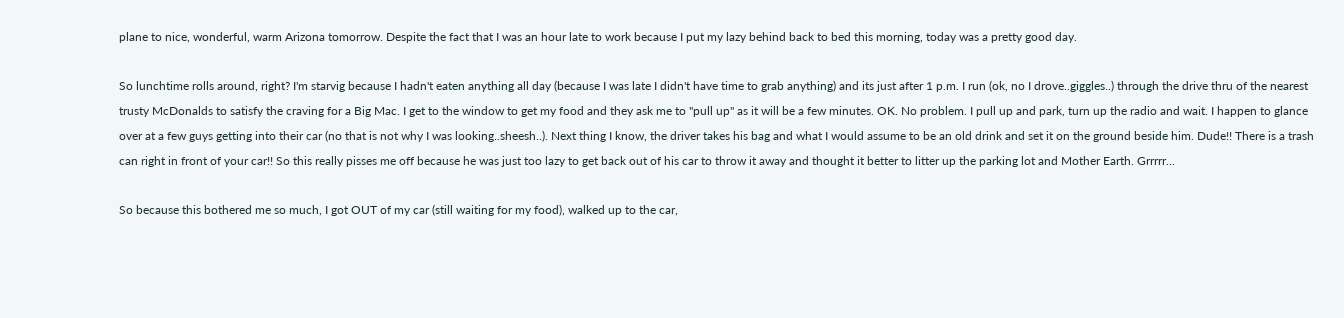plane to nice, wonderful, warm Arizona tomorrow. Despite the fact that I was an hour late to work because I put my lazy behind back to bed this morning, today was a pretty good day.

So lunchtime rolls around, right? I'm starvig because I hadn't eaten anything all day (because I was late I didn't have time to grab anything) and its just after 1 p.m. I run (ok, no I drove..giggles..) through the drive thru of the nearest trusty McDonalds to satisfy the craving for a Big Mac. I get to the window to get my food and they ask me to "pull up" as it will be a few minutes. OK. No problem. I pull up and park, turn up the radio and wait. I happen to glance over at a few guys getting into their car (no that is not why I was looking..sheesh..). Next thing I know, the driver takes his bag and what I would assume to be an old drink and set it on the ground beside him. Dude!! There is a trash can right in front of your car!! So this really pisses me off because he was just too lazy to get back out of his car to throw it away and thought it better to litter up the parking lot and Mother Earth. Grrrrr...

So because this bothered me so much, I got OUT of my car (still waiting for my food), walked up to the car,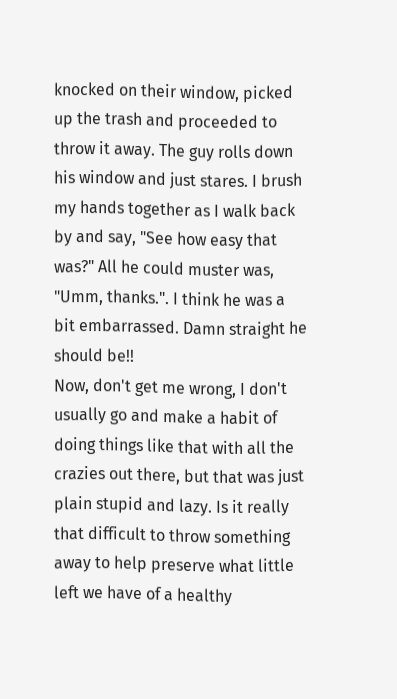knocked on their window, picked up the trash and proceeded to throw it away. The guy rolls down his window and just stares. I brush my hands together as I walk back by and say, "See how easy that was?" All he could muster was, "Umm, thanks.". I think he was a bit embarrassed. Damn straight he should be!!
Now, don't get me wrong, I don't usually go and make a habit of doing things like that with all the crazies out there, but that was just plain stupid and lazy. Is it really that difficult to throw something away to help preserve what little left we have of a healthy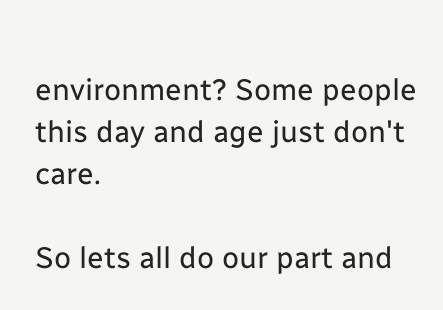environment? Some people this day and age just don't care.

So lets all do our part and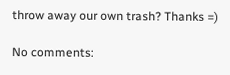throw away our own trash? Thanks =)

No comments: